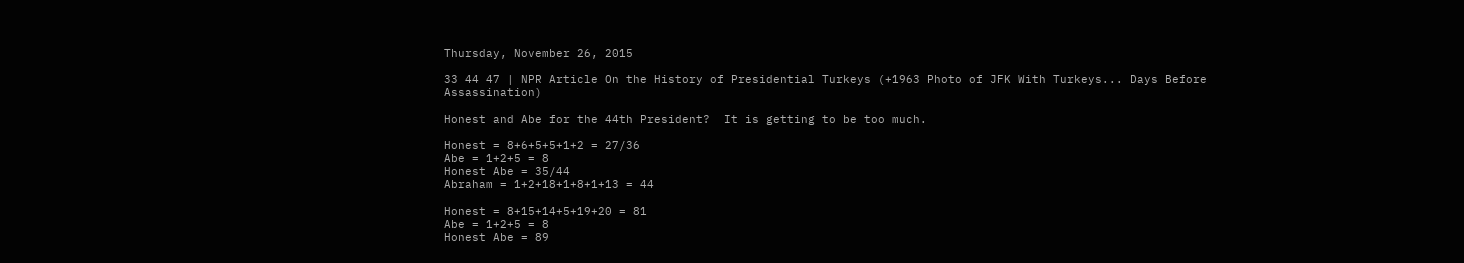Thursday, November 26, 2015

33 44 47 | NPR Article On the History of Presidential Turkeys (+1963 Photo of JFK With Turkeys... Days Before Assassination)

Honest and Abe for the 44th President?  It is getting to be too much.

Honest = 8+6+5+5+1+2 = 27/36
Abe = 1+2+5 = 8
Honest Abe = 35/44
Abraham = 1+2+18+1+8+1+13 = 44

Honest = 8+15+14+5+19+20 = 81
Abe = 1+2+5 = 8
Honest Abe = 89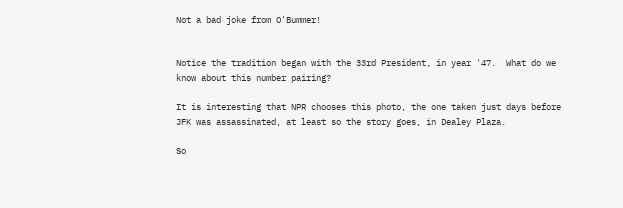Not a bad joke from O'Bummer!


Notice the tradition began with the 33rd President, in year '47.  What do we know about this number pairing?

It is interesting that NPR chooses this photo, the one taken just days before JFK was assassinated, at least so the story goes, in Dealey Plaza.

So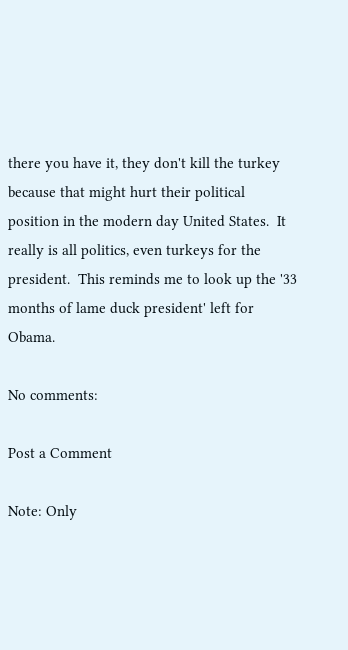there you have it, they don't kill the turkey because that might hurt their political position in the modern day United States.  It really is all politics, even turkeys for the president.  This reminds me to look up the '33 months of lame duck president' left for Obama.

No comments:

Post a Comment

Note: Only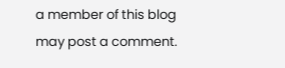a member of this blog may post a comment.